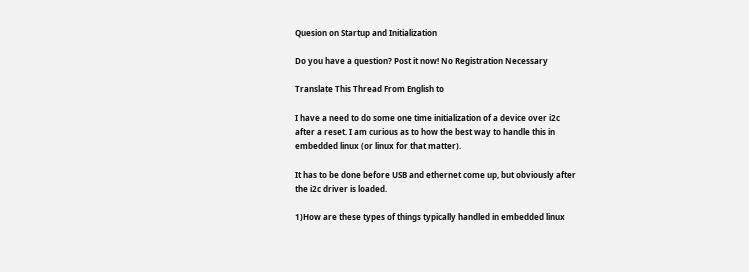Quesion on Startup and Initialization

Do you have a question? Post it now! No Registration Necessary

Translate This Thread From English to

I have a need to do some one time initialization of a device over i2c
after a reset. I am curious as to how the best way to handle this in
embedded linux (or linux for that matter).

It has to be done before USB and ethernet come up, but obviously after
the i2c driver is loaded.

1)How are these types of things typically handled in embedded linux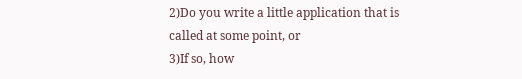2)Do you write a little application that is called at some point, or
3)If so, how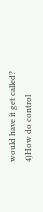would have it get called?
4)How do control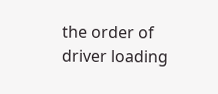the order of driver loading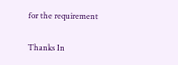for the requirement

Thanks In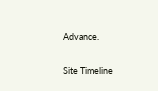Advance.

Site Timeline